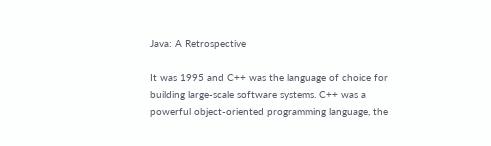Java: A Retrospective

It was 1995 and C++ was the language of choice for building large-scale software systems. C++ was a powerful object-oriented programming language, the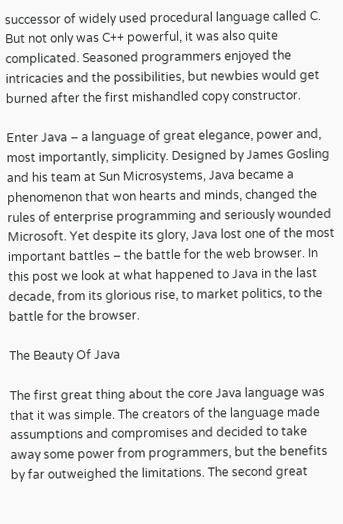successor of widely used procedural language called C. But not only was C++ powerful, it was also quite complicated. Seasoned programmers enjoyed the intricacies and the possibilities, but newbies would get burned after the first mishandled copy constructor.

Enter Java – a language of great elegance, power and, most importantly, simplicity. Designed by James Gosling and his team at Sun Microsystems, Java became a phenomenon that won hearts and minds, changed the rules of enterprise programming and seriously wounded Microsoft. Yet despite its glory, Java lost one of the most important battles – the battle for the web browser. In this post we look at what happened to Java in the last decade, from its glorious rise, to market politics, to the battle for the browser.

The Beauty Of Java

The first great thing about the core Java language was that it was simple. The creators of the language made assumptions and compromises and decided to take away some power from programmers, but the benefits by far outweighed the limitations. The second great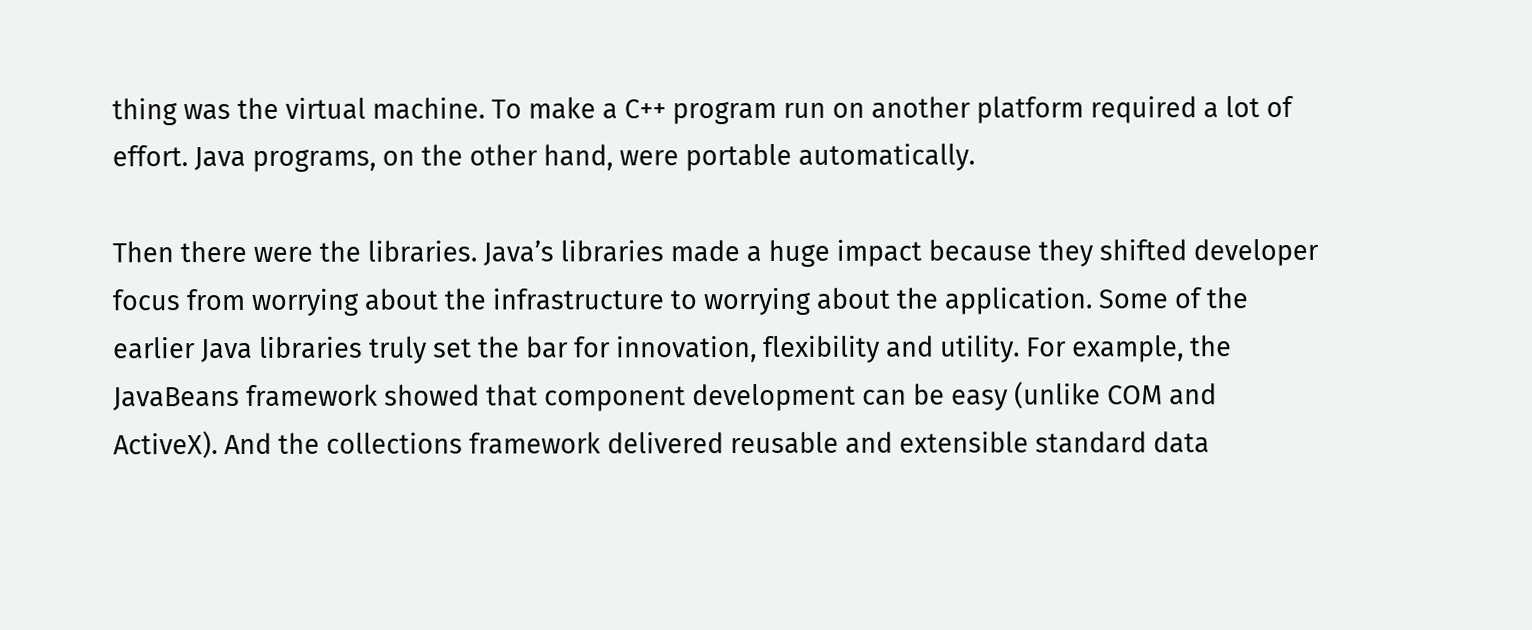thing was the virtual machine. To make a C++ program run on another platform required a lot of effort. Java programs, on the other hand, were portable automatically.

Then there were the libraries. Java’s libraries made a huge impact because they shifted developer focus from worrying about the infrastructure to worrying about the application. Some of the earlier Java libraries truly set the bar for innovation, flexibility and utility. For example, the JavaBeans framework showed that component development can be easy (unlike COM and ActiveX). And the collections framework delivered reusable and extensible standard data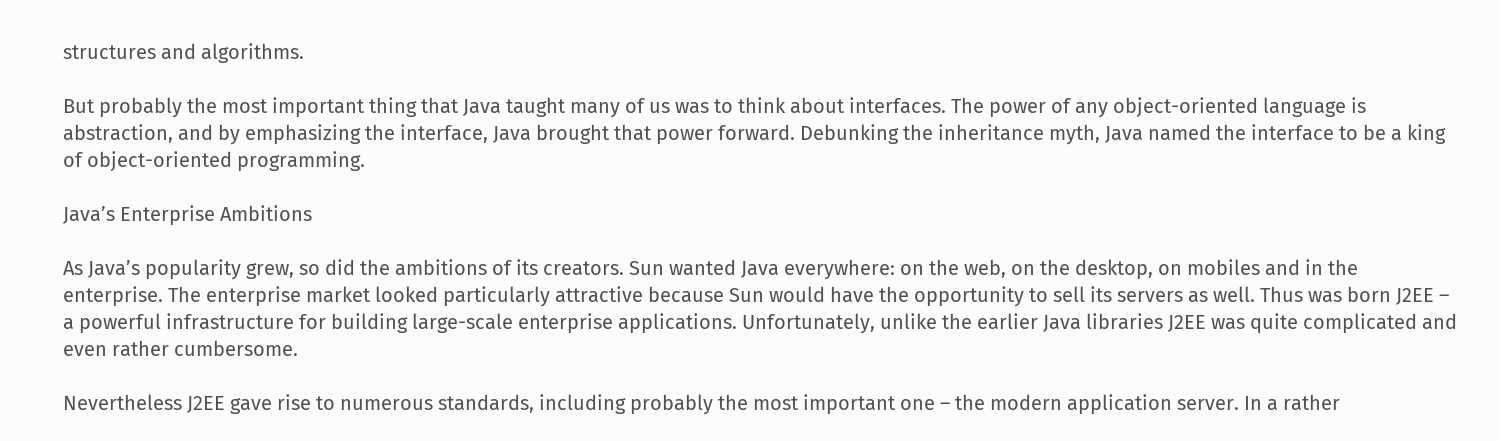structures and algorithms.

But probably the most important thing that Java taught many of us was to think about interfaces. The power of any object-oriented language is abstraction, and by emphasizing the interface, Java brought that power forward. Debunking the inheritance myth, Java named the interface to be a king of object-oriented programming.

Java’s Enterprise Ambitions

As Java’s popularity grew, so did the ambitions of its creators. Sun wanted Java everywhere: on the web, on the desktop, on mobiles and in the enterprise. The enterprise market looked particularly attractive because Sun would have the opportunity to sell its servers as well. Thus was born J2EE – a powerful infrastructure for building large-scale enterprise applications. Unfortunately, unlike the earlier Java libraries J2EE was quite complicated and even rather cumbersome.

Nevertheless J2EE gave rise to numerous standards, including probably the most important one – the modern application server. In a rather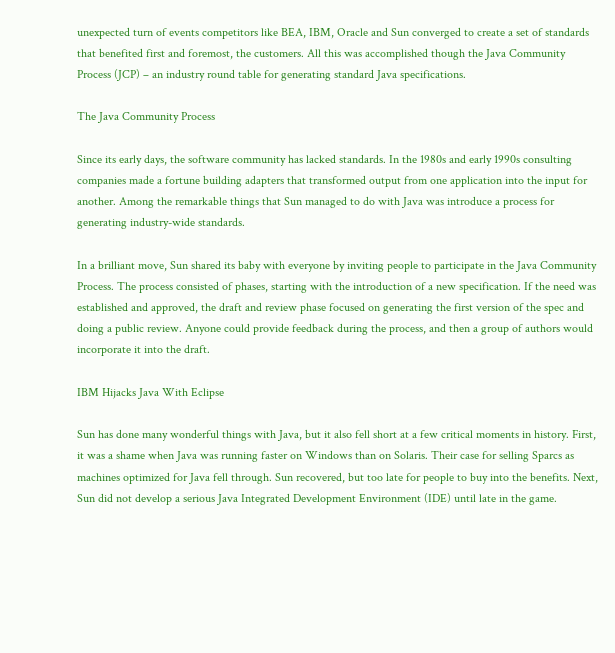unexpected turn of events competitors like BEA, IBM, Oracle and Sun converged to create a set of standards that benefited first and foremost, the customers. All this was accomplished though the Java Community Process (JCP) – an industry round table for generating standard Java specifications.

The Java Community Process

Since its early days, the software community has lacked standards. In the 1980s and early 1990s consulting companies made a fortune building adapters that transformed output from one application into the input for another. Among the remarkable things that Sun managed to do with Java was introduce a process for generating industry-wide standards.

In a brilliant move, Sun shared its baby with everyone by inviting people to participate in the Java Community Process. The process consisted of phases, starting with the introduction of a new specification. If the need was established and approved, the draft and review phase focused on generating the first version of the spec and doing a public review. Anyone could provide feedback during the process, and then a group of authors would incorporate it into the draft.

IBM Hijacks Java With Eclipse

Sun has done many wonderful things with Java, but it also fell short at a few critical moments in history. First, it was a shame when Java was running faster on Windows than on Solaris. Their case for selling Sparcs as machines optimized for Java fell through. Sun recovered, but too late for people to buy into the benefits. Next, Sun did not develop a serious Java Integrated Development Environment (IDE) until late in the game.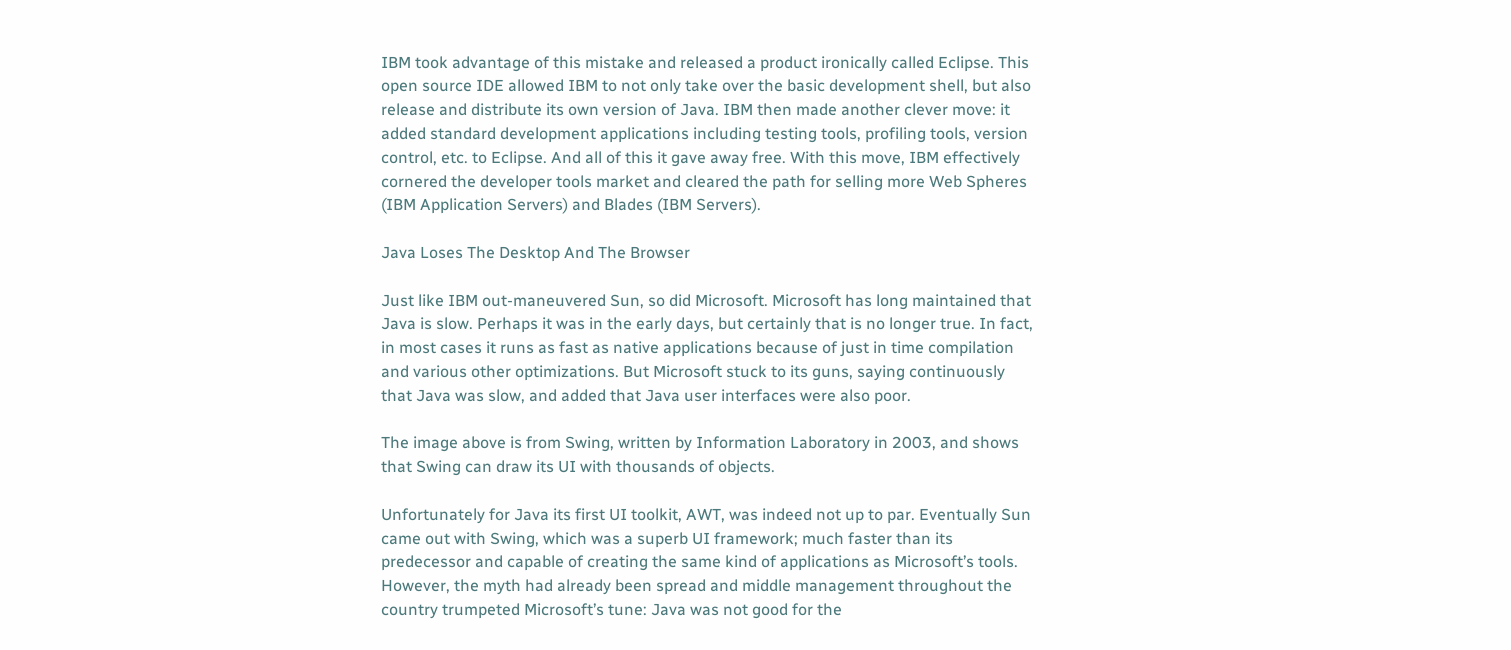IBM took advantage of this mistake and released a product ironically called Eclipse. This open source IDE allowed IBM to not only take over the basic development shell, but also release and distribute its own version of Java. IBM then made another clever move: it added standard development applications including testing tools, profiling tools, version control, etc. to Eclipse. And all of this it gave away free. With this move, IBM effectively cornered the developer tools market and cleared the path for selling more Web Spheres (IBM Application Servers) and Blades (IBM Servers).

Java Loses The Desktop And The Browser

Just like IBM out-maneuvered Sun, so did Microsoft. Microsoft has long maintained that Java is slow. Perhaps it was in the early days, but certainly that is no longer true. In fact, in most cases it runs as fast as native applications because of just in time compilation and various other optimizations. But Microsoft stuck to its guns, saying continuously that Java was slow, and added that Java user interfaces were also poor.

The image above is from Swing, written by Information Laboratory in 2003, and shows that Swing can draw its UI with thousands of objects.

Unfortunately for Java its first UI toolkit, AWT, was indeed not up to par. Eventually Sun came out with Swing, which was a superb UI framework; much faster than its predecessor and capable of creating the same kind of applications as Microsoft’s tools. However, the myth had already been spread and middle management throughout the country trumpeted Microsoft’s tune: Java was not good for the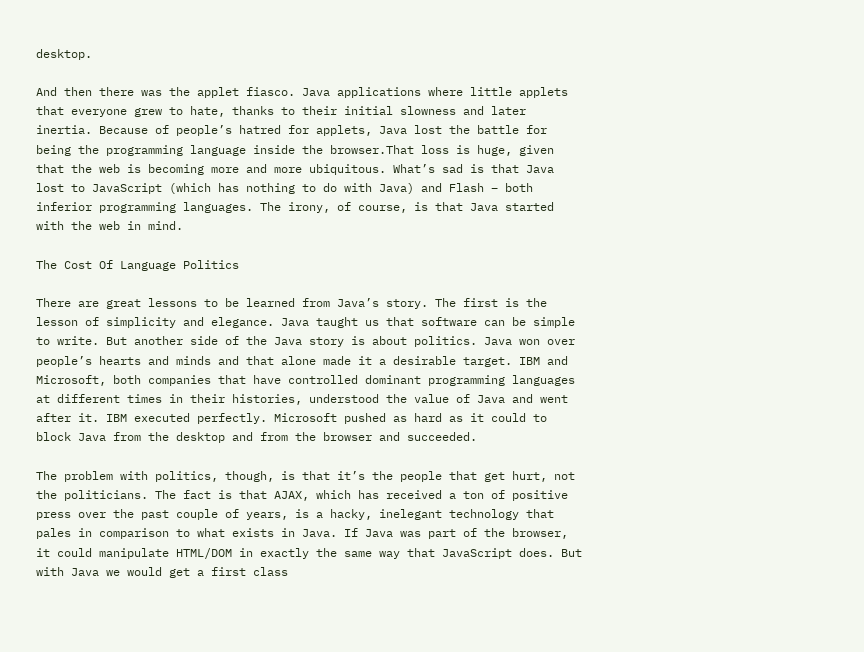desktop.

And then there was the applet fiasco. Java applications where little applets that everyone grew to hate, thanks to their initial slowness and later inertia. Because of people’s hatred for applets, Java lost the battle for being the programming language inside the browser.That loss is huge, given that the web is becoming more and more ubiquitous. What’s sad is that Java lost to JavaScript (which has nothing to do with Java) and Flash – both inferior programming languages. The irony, of course, is that Java started with the web in mind.

The Cost Of Language Politics

There are great lessons to be learned from Java’s story. The first is the lesson of simplicity and elegance. Java taught us that software can be simple to write. But another side of the Java story is about politics. Java won over people’s hearts and minds and that alone made it a desirable target. IBM and Microsoft, both companies that have controlled dominant programming languages at different times in their histories, understood the value of Java and went after it. IBM executed perfectly. Microsoft pushed as hard as it could to block Java from the desktop and from the browser and succeeded.

The problem with politics, though, is that it’s the people that get hurt, not the politicians. The fact is that AJAX, which has received a ton of positive press over the past couple of years, is a hacky, inelegant technology that pales in comparison to what exists in Java. If Java was part of the browser, it could manipulate HTML/DOM in exactly the same way that JavaScript does. But with Java we would get a first class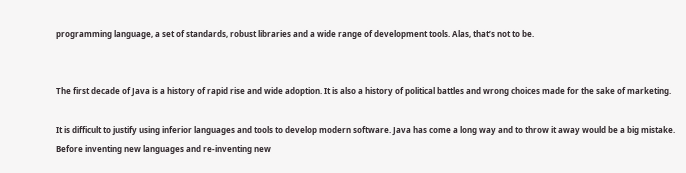programming language, a set of standards, robust libraries and a wide range of development tools. Alas, that’s not to be.


The first decade of Java is a history of rapid rise and wide adoption. It is also a history of political battles and wrong choices made for the sake of marketing.

It is difficult to justify using inferior languages and tools to develop modern software. Java has come a long way and to throw it away would be a big mistake. Before inventing new languages and re-inventing new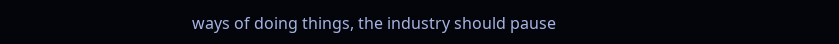ways of doing things, the industry should pause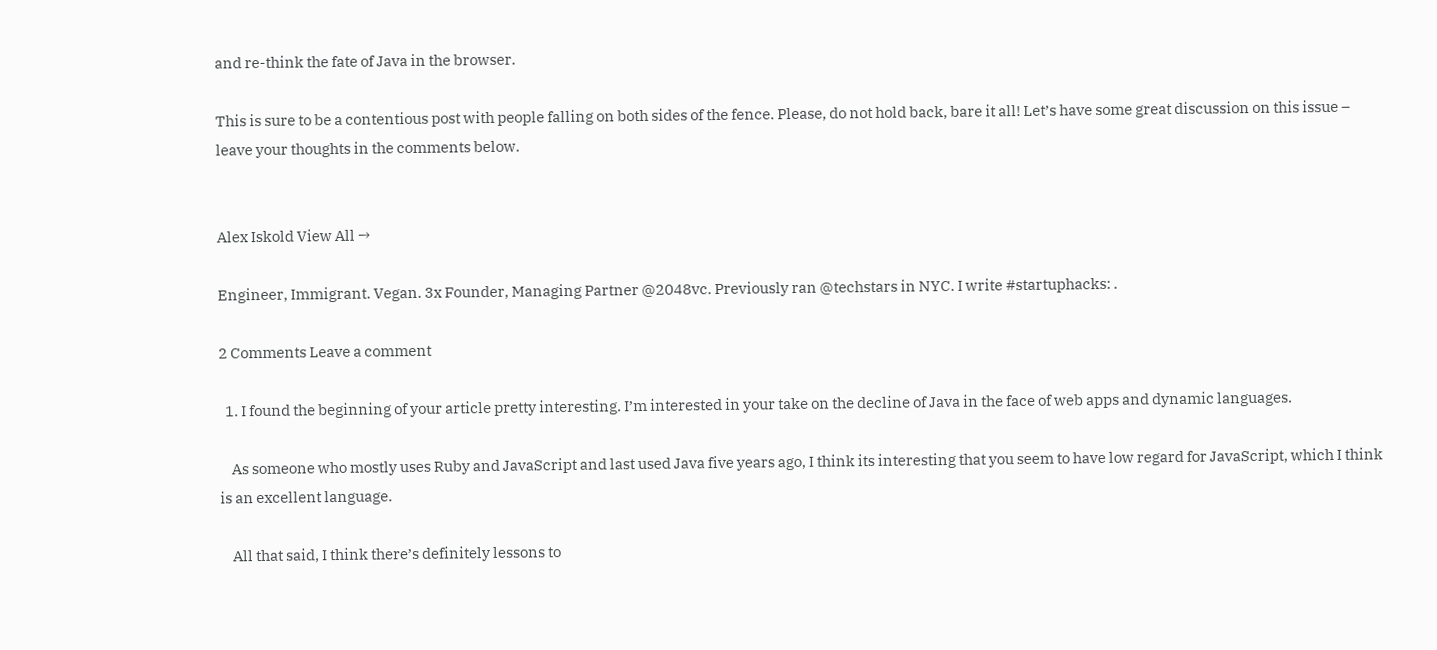and re-think the fate of Java in the browser.

This is sure to be a contentious post with people falling on both sides of the fence. Please, do not hold back, bare it all! Let’s have some great discussion on this issue – leave your thoughts in the comments below.


Alex Iskold View All →

Engineer, Immigrant. Vegan. 3x Founder, Managing Partner @2048vc. Previously ran @techstars in NYC. I write #startuphacks: .

2 Comments Leave a comment

  1. I found the beginning of your article pretty interesting. I’m interested in your take on the decline of Java in the face of web apps and dynamic languages.

    As someone who mostly uses Ruby and JavaScript and last used Java five years ago, I think its interesting that you seem to have low regard for JavaScript, which I think is an excellent language.

    All that said, I think there’s definitely lessons to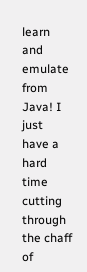learn and emulate from Java! I just have a hard time cutting through the chaff of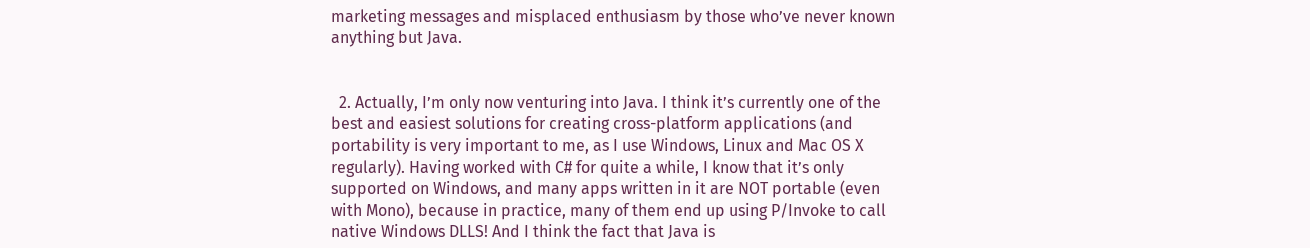marketing messages and misplaced enthusiasm by those who’ve never known anything but Java.


  2. Actually, I’m only now venturing into Java. I think it’s currently one of the best and easiest solutions for creating cross-platform applications (and portability is very important to me, as I use Windows, Linux and Mac OS X regularly). Having worked with C# for quite a while, I know that it’s only supported on Windows, and many apps written in it are NOT portable (even with Mono), because in practice, many of them end up using P/Invoke to call native Windows DLLS! And I think the fact that Java is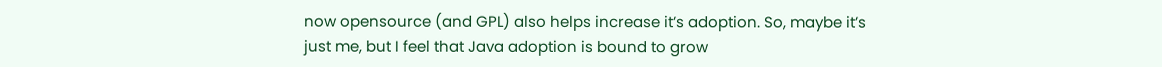now opensource (and GPL) also helps increase it’s adoption. So, maybe it’s just me, but I feel that Java adoption is bound to grow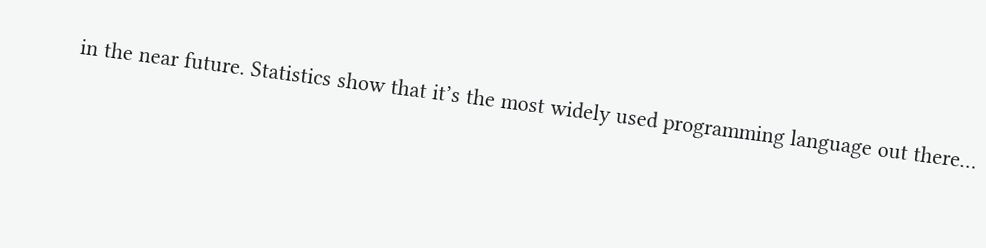in the near future. Statistics show that it’s the most widely used programming language out there…